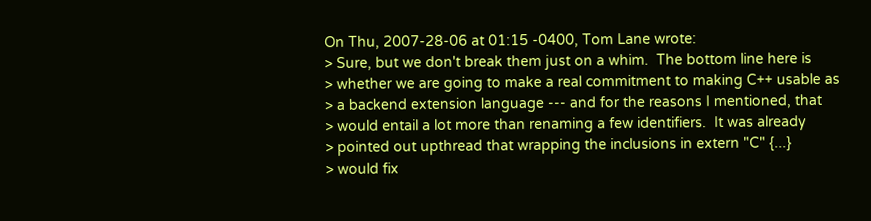On Thu, 2007-28-06 at 01:15 -0400, Tom Lane wrote:
> Sure, but we don't break them just on a whim.  The bottom line here is
> whether we are going to make a real commitment to making C++ usable as
> a backend extension language --- and for the reasons I mentioned, that
> would entail a lot more than renaming a few identifiers.  It was already
> pointed out upthread that wrapping the inclusions in extern "C" {...}
> would fix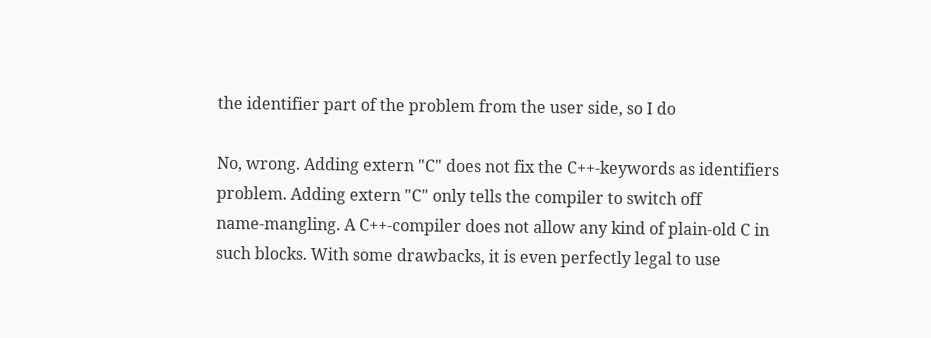the identifier part of the problem from the user side, so I do

No, wrong. Adding extern "C" does not fix the C++-keywords as identifiers
problem. Adding extern "C" only tells the compiler to switch off
name-mangling. A C++-compiler does not allow any kind of plain-old C in
such blocks. With some drawbacks, it is even perfectly legal to use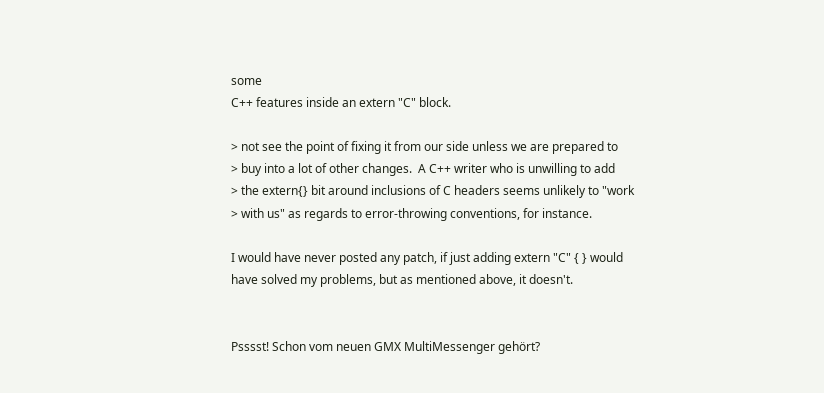some
C++ features inside an extern "C" block.

> not see the point of fixing it from our side unless we are prepared to
> buy into a lot of other changes.  A C++ writer who is unwilling to add
> the extern{} bit around inclusions of C headers seems unlikely to "work
> with us" as regards to error-throwing conventions, for instance.

I would have never posted any patch, if just adding extern "C" { } would
have solved my problems, but as mentioned above, it doesn't.


Psssst! Schon vom neuen GMX MultiMessenger gehört?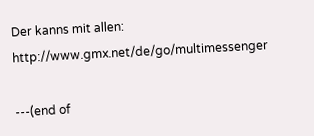Der kanns mit allen: http://www.gmx.net/de/go/multimessenger

---(end of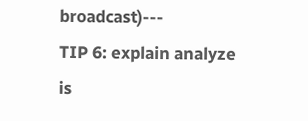broadcast)---
TIP 6: explain analyze is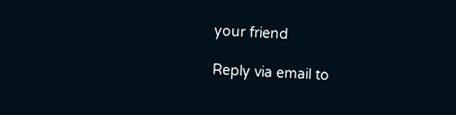your friend

Reply via email to